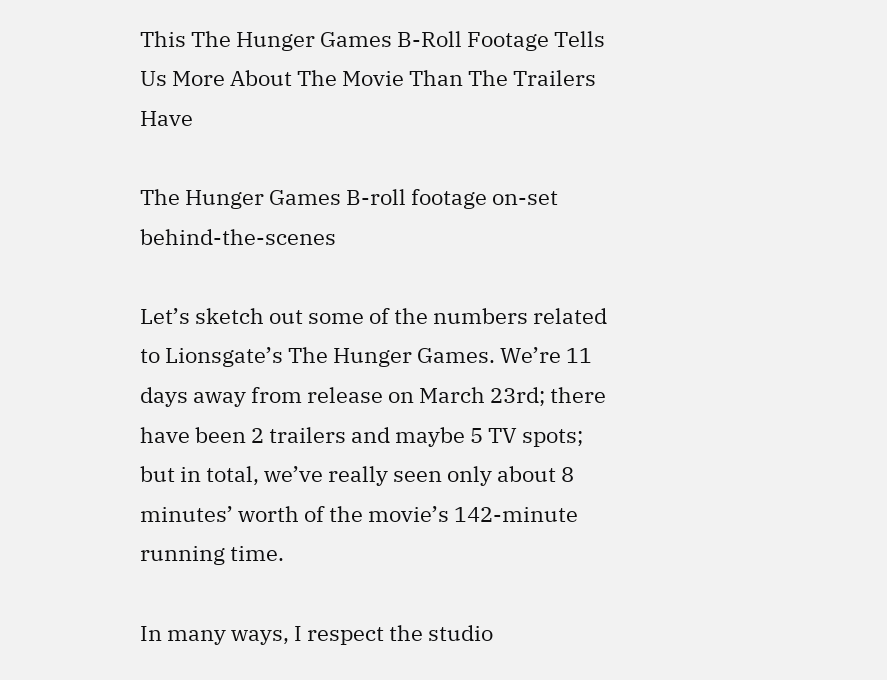This The Hunger Games B-Roll Footage Tells Us More About The Movie Than The Trailers Have

The Hunger Games B-roll footage on-set behind-the-scenes

Let’s sketch out some of the numbers related to Lionsgate’s The Hunger Games. We’re 11 days away from release on March 23rd; there have been 2 trailers and maybe 5 TV spots; but in total, we’ve really seen only about 8 minutes’ worth of the movie’s 142-minute running time.

In many ways, I respect the studio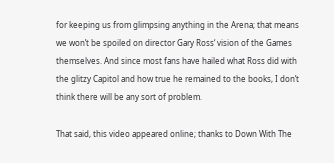for keeping us from glimpsing anything in the Arena; that means we won’t be spoiled on director Gary Ross‘ vision of the Games themselves. And since most fans have hailed what Ross did with the glitzy Capitol and how true he remained to the books, I don’t think there will be any sort of problem.

That said, this video appeared online; thanks to Down With The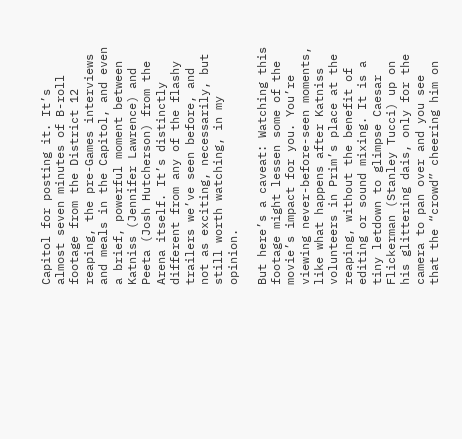Capitol for posting it. It’s almost seven minutes of B-roll footage from the District 12 reaping, the pre-Games interviews and meals in the Capitol, and even a brief, powerful moment between Katniss (Jennifer Lawrence) and Peeta (Josh Hutcherson) from the Arena itself. It’s distinctly different from any of the flashy trailers we’ve seen before, and not as exciting, necessarily, but still worth watching, in my opinion.

But here’s a caveat: Watching this footage might lessen some of the movie’s impact for you. You’re viewing never-before-seen moments, like what happens after Katniss volunteers in Prim’s place at the reaping, without the benefit of editing or sound mixing. It is a tiny letdown to glimpse Caesar Flickerman (Stanley Tucci) up on his glittering dais, only for the camera to pan over and you see that the “crowd” cheering him on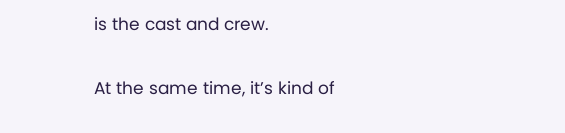is the cast and crew.

At the same time, it’s kind of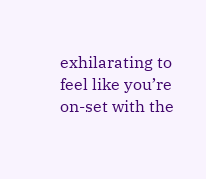exhilarating to feel like you’re on-set with the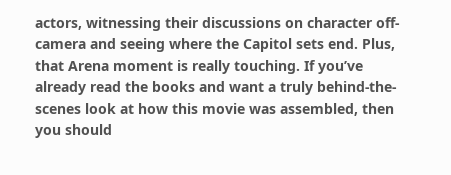actors, witnessing their discussions on character off-camera and seeing where the Capitol sets end. Plus, that Arena moment is really touching. If you’ve already read the books and want a truly behind-the-scenes look at how this movie was assembled, then you should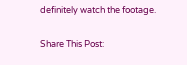definitely watch the footage.

Share This Post: